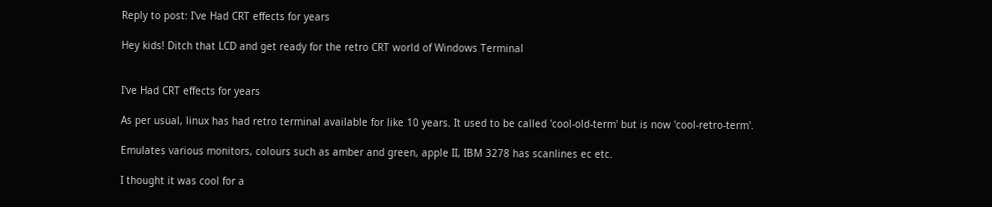Reply to post: I've Had CRT effects for years

Hey kids! Ditch that LCD and get ready for the retro CRT world of Windows Terminal


I've Had CRT effects for years

As per usual, linux has had retro terminal available for like 10 years. It used to be called 'cool-old-term' but is now 'cool-retro-term'.

Emulates various monitors, colours such as amber and green, apple II, IBM 3278 has scanlines ec etc.

I thought it was cool for a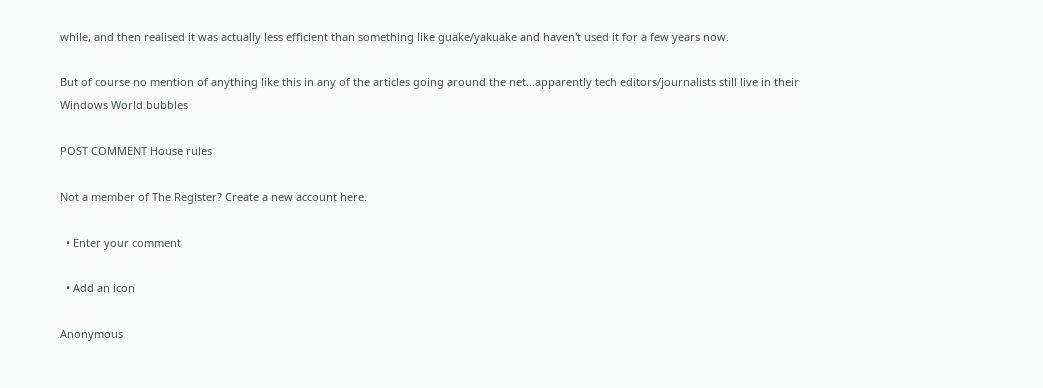while, and then realised it was actually less efficient than something like guake/yakuake and haven't used it for a few years now.

But of course no mention of anything like this in any of the articles going around the net...apparently tech editors/journalists still live in their Windows World bubbles

POST COMMENT House rules

Not a member of The Register? Create a new account here.

  • Enter your comment

  • Add an icon

Anonymous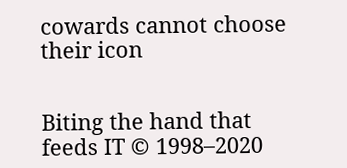cowards cannot choose their icon


Biting the hand that feeds IT © 1998–2020